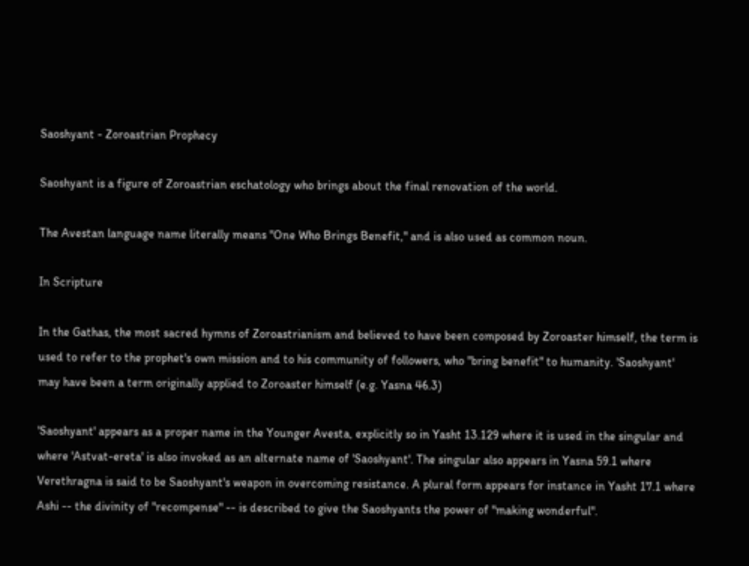Saoshyant - Zoroastrian Prophecy

Saoshyant is a figure of Zoroastrian eschatology who brings about the final renovation of the world.

The Avestan language name literally means "One Who Brings Benefit," and is also used as common noun.

In Scripture

In the Gathas, the most sacred hymns of Zoroastrianism and believed to have been composed by Zoroaster himself, the term is used to refer to the prophet's own mission and to his community of followers, who "bring benefit" to humanity. 'Saoshyant' may have been a term originally applied to Zoroaster himself (e.g. Yasna 46.3)

'Saoshyant' appears as a proper name in the Younger Avesta, explicitly so in Yasht 13.129 where it is used in the singular and where 'Astvat-ereta' is also invoked as an alternate name of 'Saoshyant'. The singular also appears in Yasna 59.1 where Verethragna is said to be Saoshyant's weapon in overcoming resistance. A plural form appears for instance in Yasht 17.1 where Ashi -- the divinity of "recompense" -- is described to give the Saoshyants the power of "making wonderful".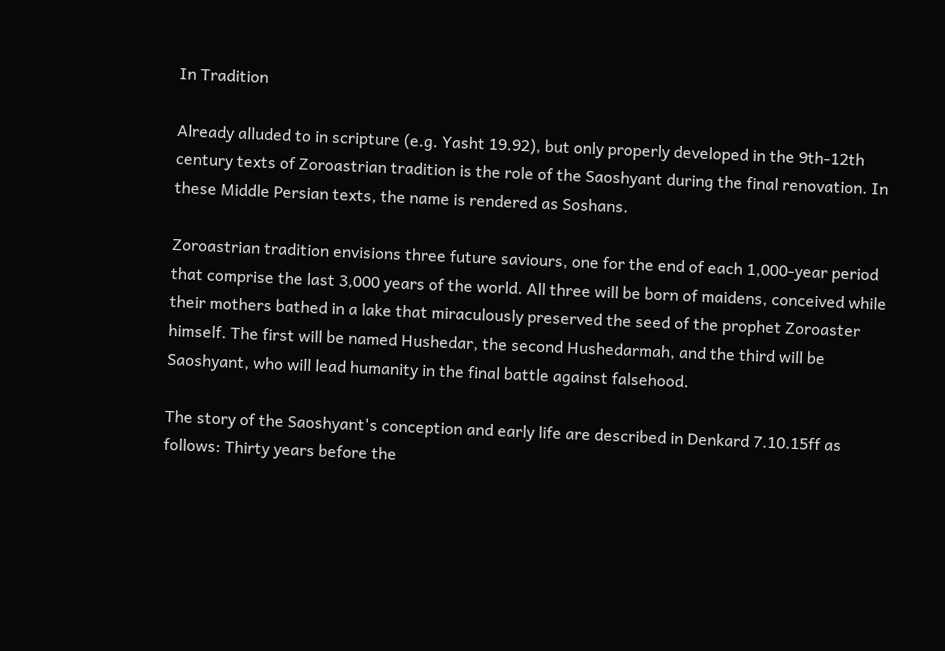In Tradition

Already alluded to in scripture (e.g. Yasht 19.92), but only properly developed in the 9th-12th century texts of Zoroastrian tradition is the role of the Saoshyant during the final renovation. In these Middle Persian texts, the name is rendered as Soshans.

Zoroastrian tradition envisions three future saviours, one for the end of each 1,000-year period that comprise the last 3,000 years of the world. All three will be born of maidens, conceived while their mothers bathed in a lake that miraculously preserved the seed of the prophet Zoroaster himself. The first will be named Hushedar, the second Hushedarmah, and the third will be Saoshyant, who will lead humanity in the final battle against falsehood.

The story of the Saoshyant's conception and early life are described in Denkard 7.10.15ff as follows: Thirty years before the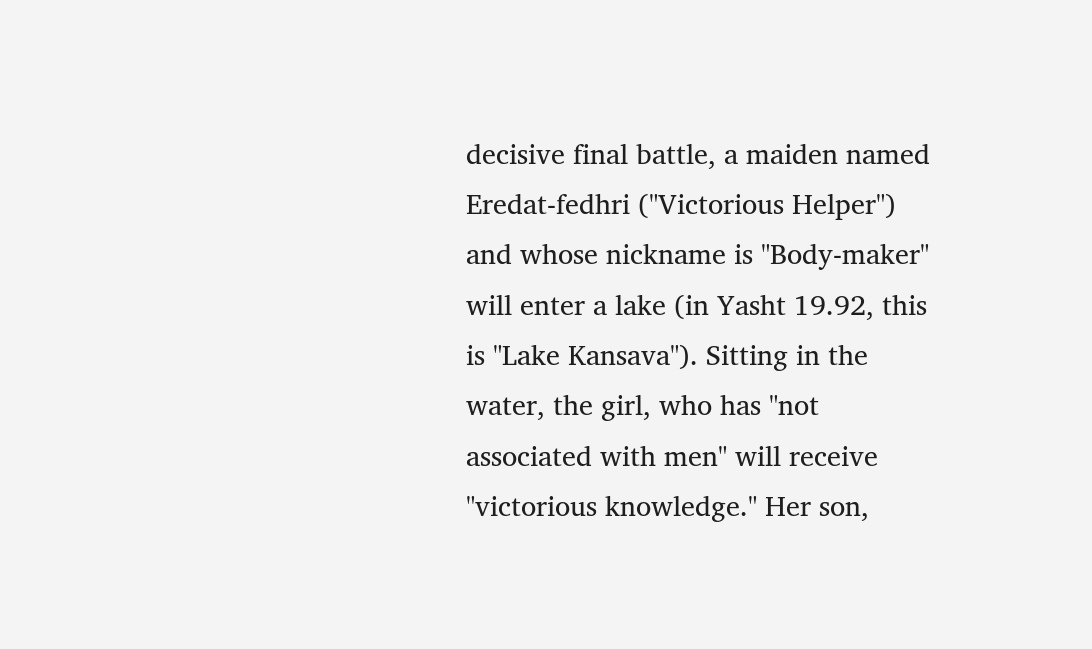decisive final battle, a maiden named Eredat-fedhri ("Victorious Helper") and whose nickname is "Body-maker" will enter a lake (in Yasht 19.92, this is "Lake Kansava"). Sitting in the water, the girl, who has "not associated with men" will receive "victorious knowledge." Her son,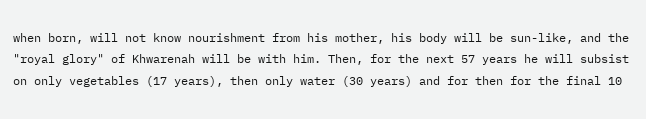when born, will not know nourishment from his mother, his body will be sun-like, and the "royal glory" of Khwarenah will be with him. Then, for the next 57 years he will subsist on only vegetables (17 years), then only water (30 years) and for then for the final 10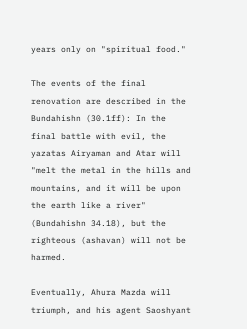years only on "spiritual food."

The events of the final renovation are described in the Bundahishn (30.1ff): In the final battle with evil, the yazatas Airyaman and Atar will "melt the metal in the hills and mountains, and it will be upon the earth like a river" (Bundahishn 34.18), but the righteous (ashavan) will not be harmed.

Eventually, Ahura Mazda will triumph, and his agent Saoshyant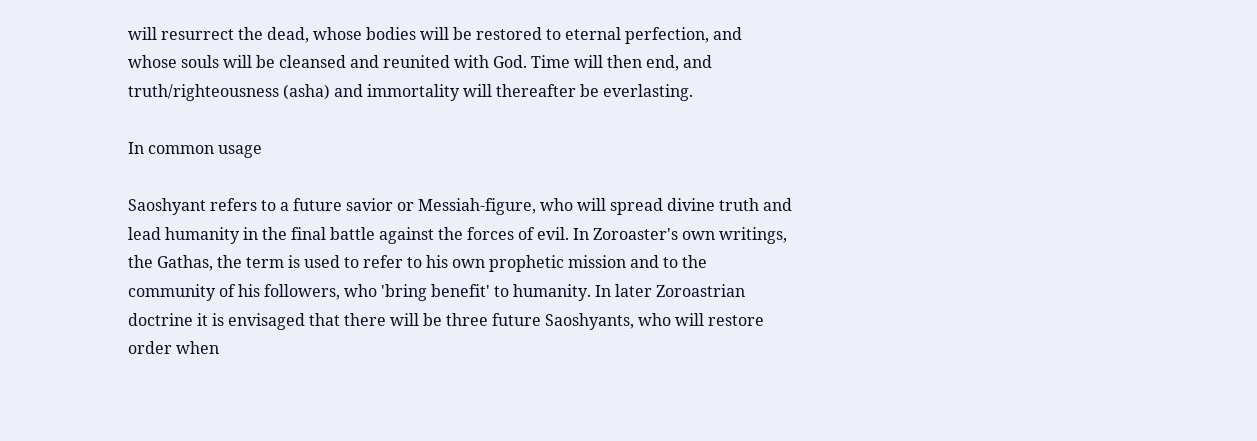will resurrect the dead, whose bodies will be restored to eternal perfection, and whose souls will be cleansed and reunited with God. Time will then end, and truth/righteousness (asha) and immortality will thereafter be everlasting.

In common usage

Saoshyant refers to a future savior or Messiah-figure, who will spread divine truth and lead humanity in the final battle against the forces of evil. In Zoroaster's own writings, the Gathas, the term is used to refer to his own prophetic mission and to the community of his followers, who 'bring benefit' to humanity. In later Zoroastrian doctrine it is envisaged that there will be three future Saoshyants, who will restore order when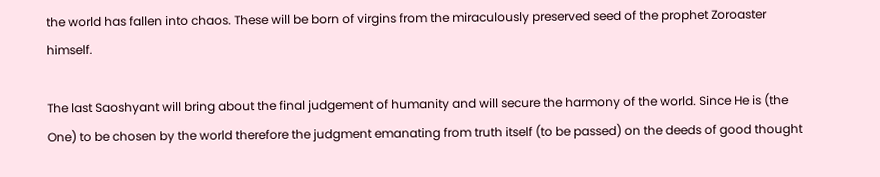the world has fallen into chaos. These will be born of virgins from the miraculously preserved seed of the prophet Zoroaster himself.

The last Saoshyant will bring about the final judgement of humanity and will secure the harmony of the world. Since He is (the One) to be chosen by the world therefore the judgment emanating from truth itself (to be passed) on the deeds of good thought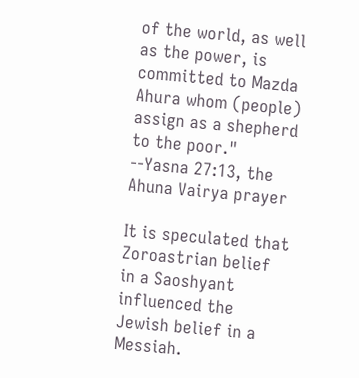of the world, as well as the power, is committed to Mazda Ahura whom (people) assign as a shepherd to the poor." --Yasna 27:13, the Ahuna Vairya prayer

It is speculated that Zoroastrian belief in a Saoshyant influenced the Jewish belief in a Messiah.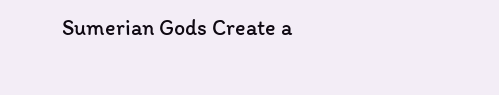Sumerian Gods Create a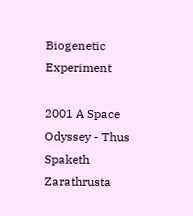Biogenetic Experiment

2001 A Space Odyssey - Thus Spaketh Zarathrusta